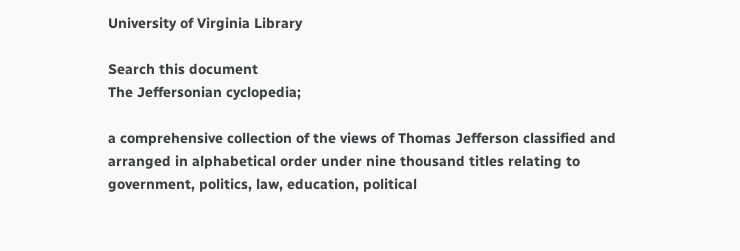University of Virginia Library

Search this document
The Jeffersonian cyclopedia;

a comprehensive collection of the views of Thomas Jefferson classified and arranged in alphabetical order under nine thousand titles relating to government, politics, law, education, political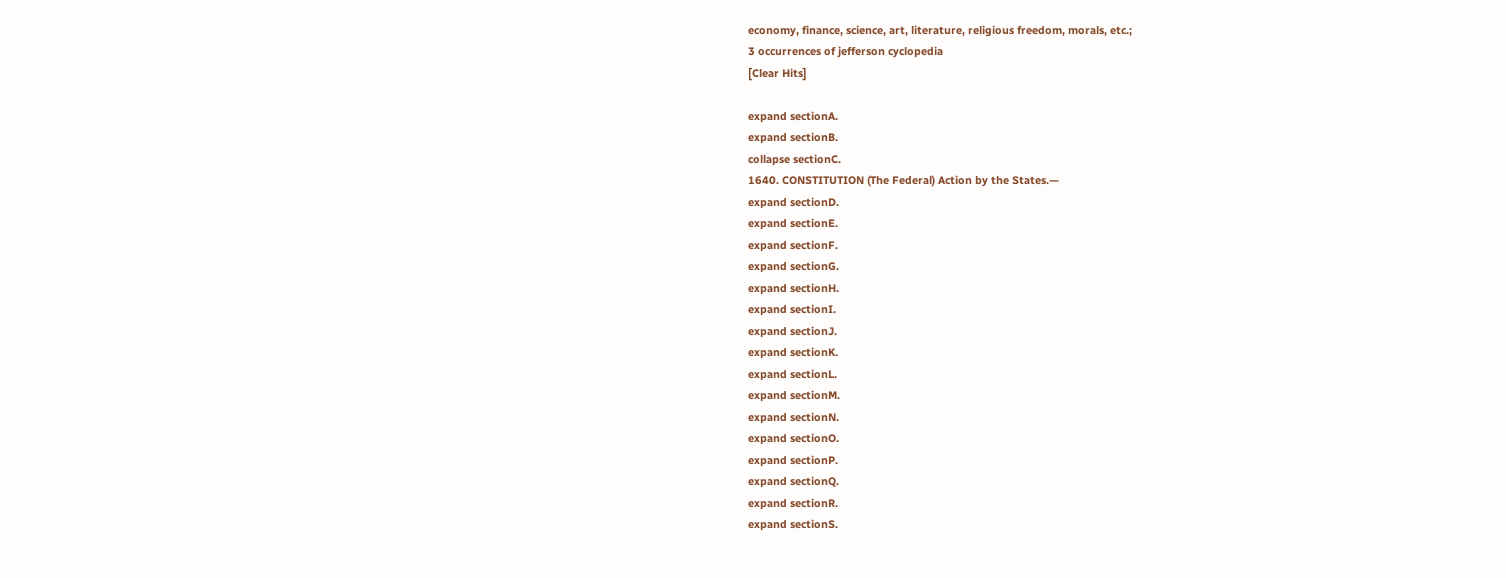economy, finance, science, art, literature, religious freedom, morals, etc.;
3 occurrences of jefferson cyclopedia
[Clear Hits]

expand sectionA.
expand sectionB.
collapse sectionC.
1640. CONSTITUTION (The Federal) Action by the States.—
expand sectionD.
expand sectionE.
expand sectionF.
expand sectionG.
expand sectionH.
expand sectionI.
expand sectionJ.
expand sectionK.
expand sectionL.
expand sectionM.
expand sectionN.
expand sectionO.
expand sectionP.
expand sectionQ.
expand sectionR.
expand sectionS.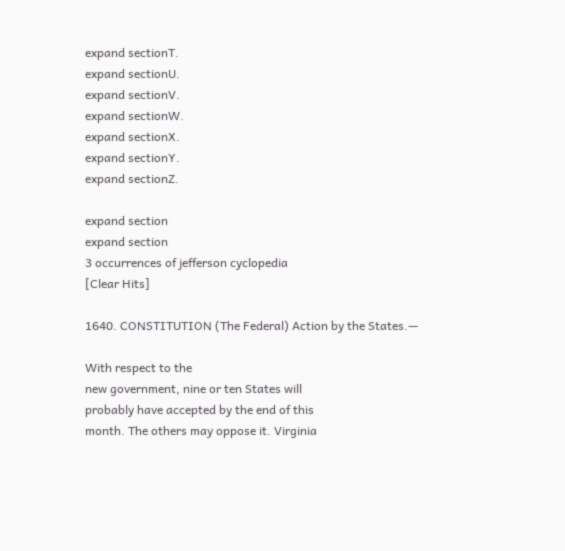expand sectionT.
expand sectionU.
expand sectionV.
expand sectionW.
expand sectionX.
expand sectionY.
expand sectionZ.

expand section
expand section
3 occurrences of jefferson cyclopedia
[Clear Hits]

1640. CONSTITUTION (The Federal) Action by the States.—

With respect to the
new government, nine or ten States will
probably have accepted by the end of this
month. The others may oppose it. Virginia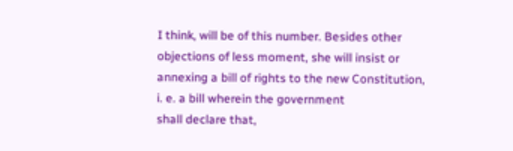I think, will be of this number. Besides other
objections of less moment, she will insist or
annexing a bill of rights to the new Constitution,
i. e. a bill wherein the government
shall declare that,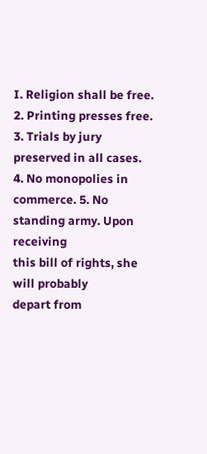I. Religion shall be free.
2. Printing presses free. 3. Trials by jury
preserved in all cases. 4. No monopolies in
commerce. 5. No standing army. Upon receiving
this bill of rights, she will probably
depart from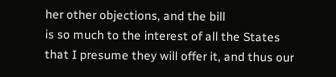her other objections, and the bill
is so much to the interest of all the States
that I presume they will offer it, and thus our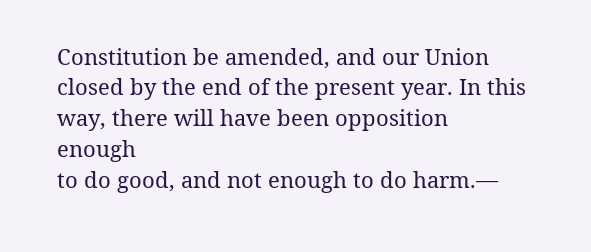Constitution be amended, and our Union
closed by the end of the present year. In this
way, there will have been opposition enough
to do good, and not enough to do harm.—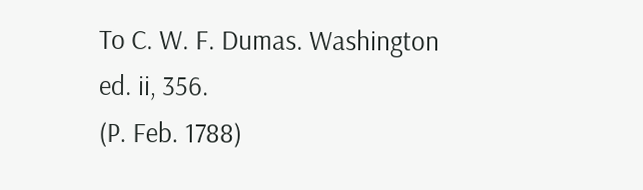To C. W. F. Dumas. Washington ed. ii, 356.
(P. Feb. 1788)